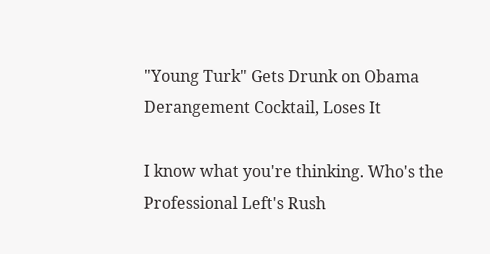"Young Turk" Gets Drunk on Obama Derangement Cocktail, Loses It

I know what you're thinking. Who's the Professional Left's Rush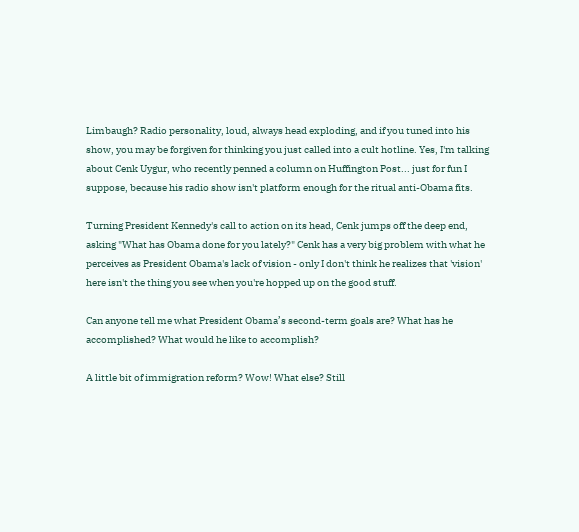Limbaugh? Radio personality, loud, always head exploding, and if you tuned into his show, you may be forgiven for thinking you just called into a cult hotline. Yes, I'm talking about Cenk Uygur, who recently penned a column on Huffington Post... just for fun I suppose, because his radio show isn't platform enough for the ritual anti-Obama fits.

Turning President Kennedy's call to action on its head, Cenk jumps off the deep end, asking "What has Obama done for you lately?" Cenk has a very big problem with what he perceives as President Obama's lack of vision - only I don't think he realizes that 'vision' here isn't the thing you see when you're hopped up on the good stuff.

Can anyone tell me what President Obama’s second-term goals are? What has he accomplished? What would he like to accomplish?

A little bit of immigration reform? Wow! What else? Still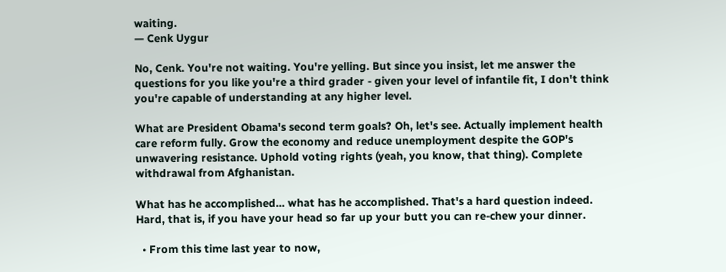waiting.
— Cenk Uygur

No, Cenk. You're not waiting. You're yelling. But since you insist, let me answer the questions for you like you're a third grader - given your level of infantile fit, I don't think you're capable of understanding at any higher level.

What are President Obama's second term goals? Oh, let's see. Actually implement health care reform fully. Grow the economy and reduce unemployment despite the GOP's unwavering resistance. Uphold voting rights (yeah, you know, that thing). Complete withdrawal from Afghanistan.

What has he accomplished... what has he accomplished. That's a hard question indeed. Hard, that is, if you have your head so far up your butt you can re-chew your dinner.

  • From this time last year to now,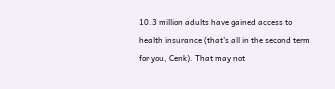10.3 million adults have gained access to health insurance (that's all in the second term for you, Cenk). That may not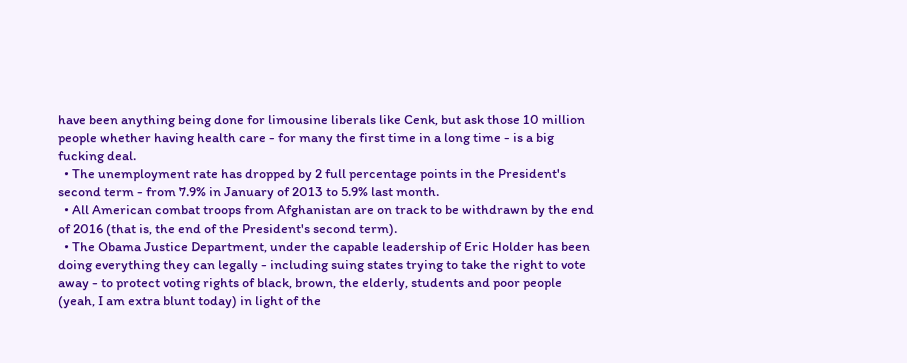have been anything being done for limousine liberals like Cenk, but ask those 10 million people whether having health care - for many the first time in a long time - is a big fucking deal.
  • The unemployment rate has dropped by 2 full percentage points in the President's second term - from 7.9% in January of 2013 to 5.9% last month.
  • All American combat troops from Afghanistan are on track to be withdrawn by the end of 2016 (that is, the end of the President's second term).
  • The Obama Justice Department, under the capable leadership of Eric Holder has been doing everything they can legally - including suing states trying to take the right to vote away - to protect voting rights of black, brown, the elderly, students and poor people (yeah, I am extra blunt today) in light of the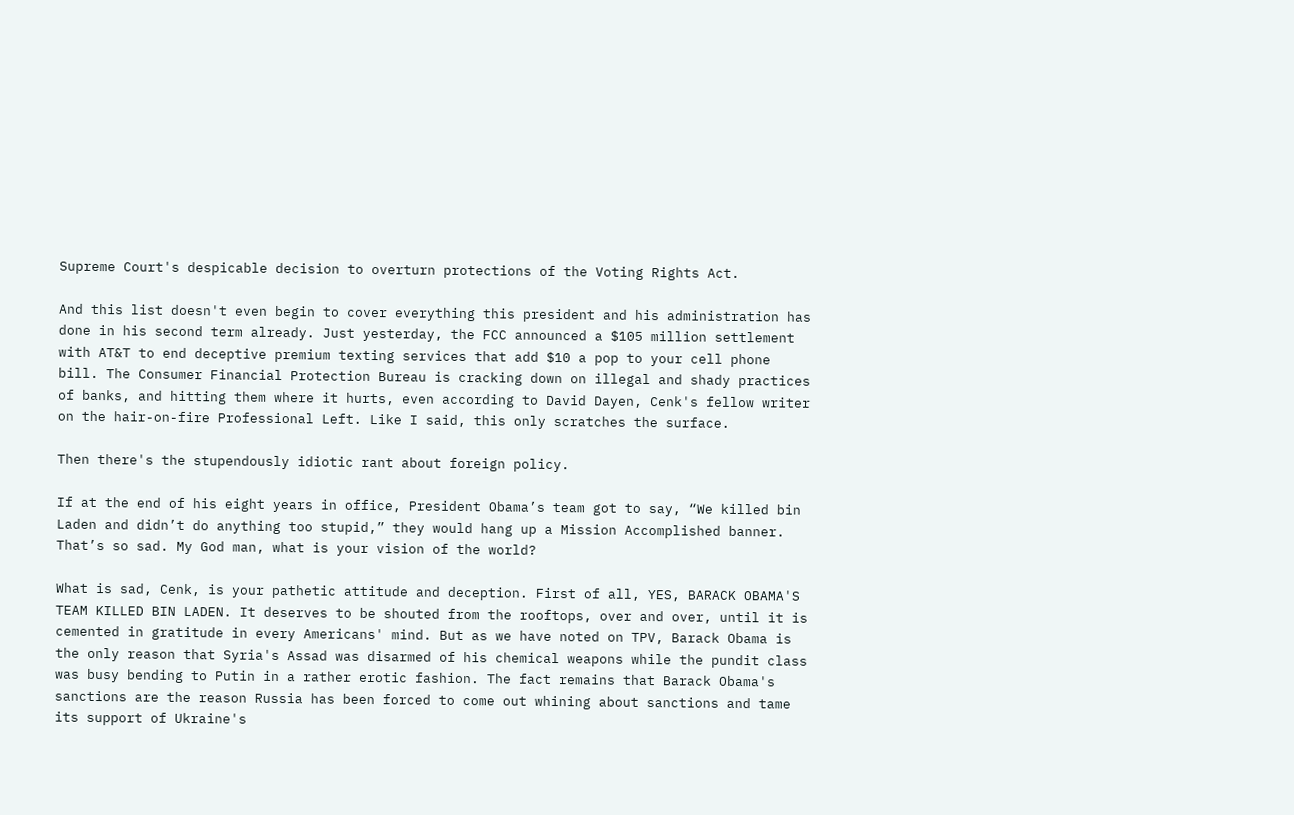Supreme Court's despicable decision to overturn protections of the Voting Rights Act.

And this list doesn't even begin to cover everything this president and his administration has done in his second term already. Just yesterday, the FCC announced a $105 million settlement with AT&T to end deceptive premium texting services that add $10 a pop to your cell phone bill. The Consumer Financial Protection Bureau is cracking down on illegal and shady practices of banks, and hitting them where it hurts, even according to David Dayen, Cenk's fellow writer on the hair-on-fire Professional Left. Like I said, this only scratches the surface.

Then there's the stupendously idiotic rant about foreign policy.

If at the end of his eight years in office, President Obama’s team got to say, “We killed bin Laden and didn’t do anything too stupid,” they would hang up a Mission Accomplished banner. That’s so sad. My God man, what is your vision of the world?

What is sad, Cenk, is your pathetic attitude and deception. First of all, YES, BARACK OBAMA'S TEAM KILLED BIN LADEN. It deserves to be shouted from the rooftops, over and over, until it is cemented in gratitude in every Americans' mind. But as we have noted on TPV, Barack Obama is the only reason that Syria's Assad was disarmed of his chemical weapons while the pundit class was busy bending to Putin in a rather erotic fashion. The fact remains that Barack Obama's sanctions are the reason Russia has been forced to come out whining about sanctions and tame its support of Ukraine's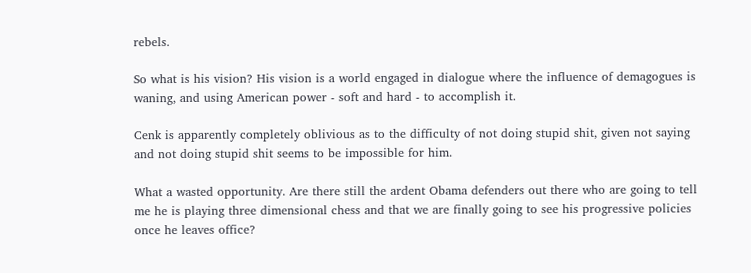rebels.

So what is his vision? His vision is a world engaged in dialogue where the influence of demagogues is waning, and using American power - soft and hard - to accomplish it.

Cenk is apparently completely oblivious as to the difficulty of not doing stupid shit, given not saying and not doing stupid shit seems to be impossible for him.

What a wasted opportunity. Are there still the ardent Obama defenders out there who are going to tell me he is playing three dimensional chess and that we are finally going to see his progressive policies once he leaves office?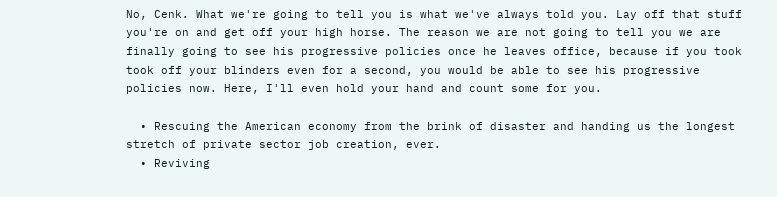No, Cenk. What we're going to tell you is what we've always told you. Lay off that stuff you're on and get off your high horse. The reason we are not going to tell you we are finally going to see his progressive policies once he leaves office, because if you took took off your blinders even for a second, you would be able to see his progressive policies now. Here, I'll even hold your hand and count some for you.

  • Rescuing the American economy from the brink of disaster and handing us the longest stretch of private sector job creation, ever.
  • Reviving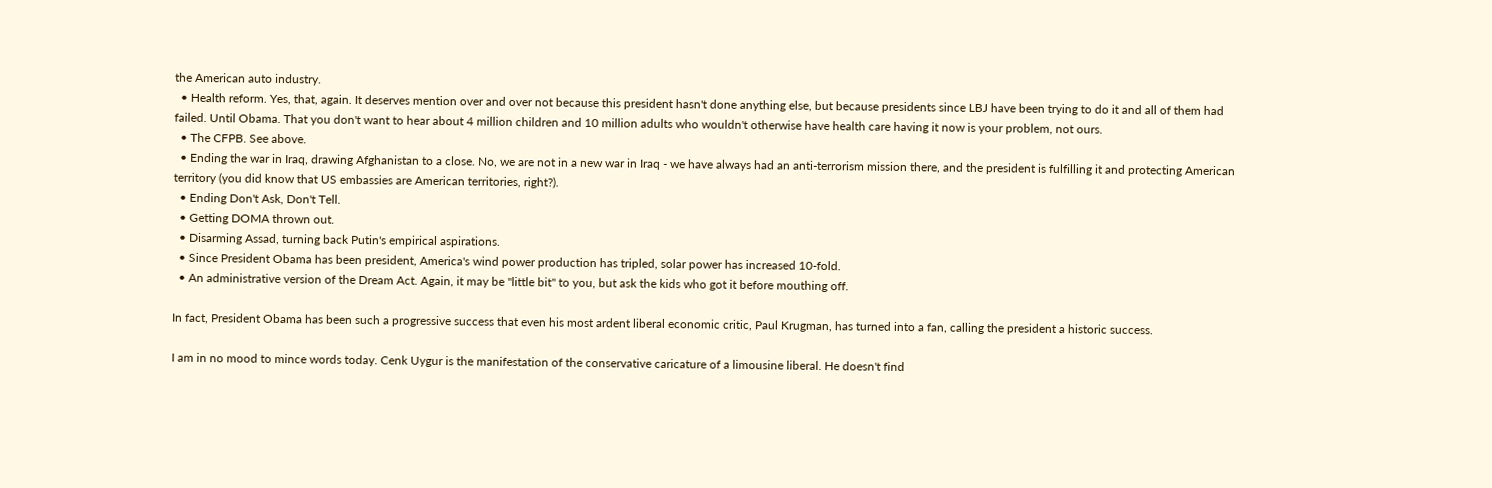the American auto industry.
  • Health reform. Yes, that, again. It deserves mention over and over not because this president hasn't done anything else, but because presidents since LBJ have been trying to do it and all of them had failed. Until Obama. That you don't want to hear about 4 million children and 10 million adults who wouldn't otherwise have health care having it now is your problem, not ours.
  • The CFPB. See above.
  • Ending the war in Iraq, drawing Afghanistan to a close. No, we are not in a new war in Iraq - we have always had an anti-terrorism mission there, and the president is fulfilling it and protecting American territory (you did know that US embassies are American territories, right?).
  • Ending Don't Ask, Don't Tell.
  • Getting DOMA thrown out.
  • Disarming Assad, turning back Putin's empirical aspirations.
  • Since President Obama has been president, America's wind power production has tripled, solar power has increased 10-fold.
  • An administrative version of the Dream Act. Again, it may be "little bit" to you, but ask the kids who got it before mouthing off.

In fact, President Obama has been such a progressive success that even his most ardent liberal economic critic, Paul Krugman, has turned into a fan, calling the president a historic success.

I am in no mood to mince words today. Cenk Uygur is the manifestation of the conservative caricature of a limousine liberal. He doesn't find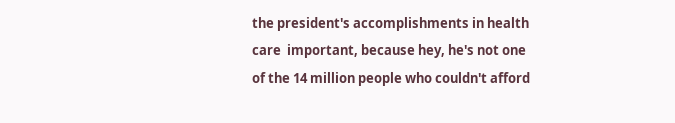the president's accomplishments in health care  important, because hey, he's not one of the 14 million people who couldn't afford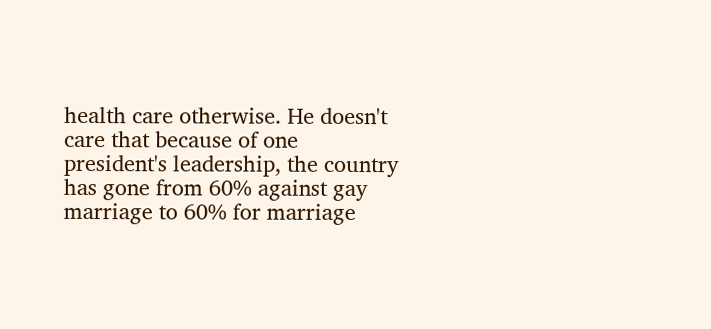health care otherwise. He doesn't care that because of one president's leadership, the country has gone from 60% against gay marriage to 60% for marriage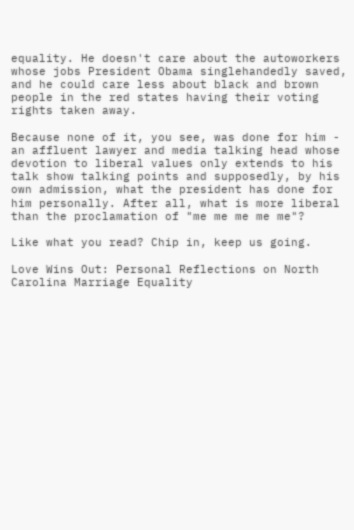equality. He doesn't care about the autoworkers whose jobs President Obama singlehandedly saved, and he could care less about black and brown people in the red states having their voting rights taken away.

Because none of it, you see, was done for him - an affluent lawyer and media talking head whose devotion to liberal values only extends to his talk show talking points and supposedly, by his own admission, what the president has done for him personally. After all, what is more liberal than the proclamation of "me me me me me"?

Like what you read? Chip in, keep us going.

Love Wins Out: Personal Reflections on North Carolina Marriage Equality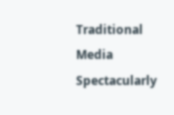Traditional Media Spectacularly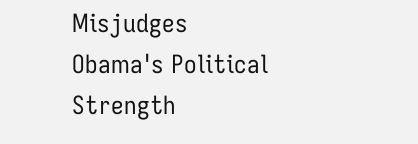Misjudges Obama's Political Strength